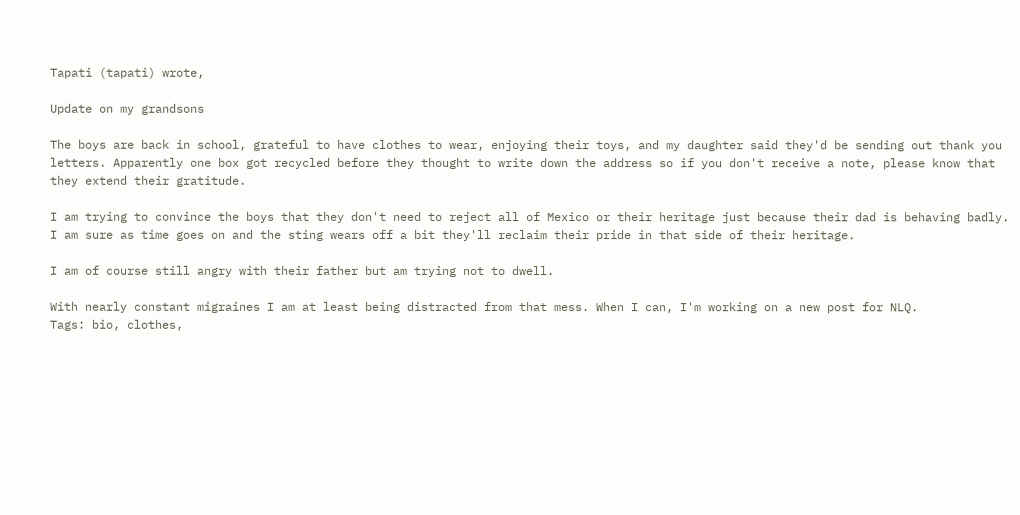Tapati (tapati) wrote,

Update on my grandsons

The boys are back in school, grateful to have clothes to wear, enjoying their toys, and my daughter said they'd be sending out thank you letters. Apparently one box got recycled before they thought to write down the address so if you don't receive a note, please know that they extend their gratitude.

I am trying to convince the boys that they don't need to reject all of Mexico or their heritage just because their dad is behaving badly. I am sure as time goes on and the sting wears off a bit they'll reclaim their pride in that side of their heritage.

I am of course still angry with their father but am trying not to dwell.

With nearly constant migraines I am at least being distracted from that mess. When I can, I'm working on a new post for NLQ.
Tags: bio, clothes,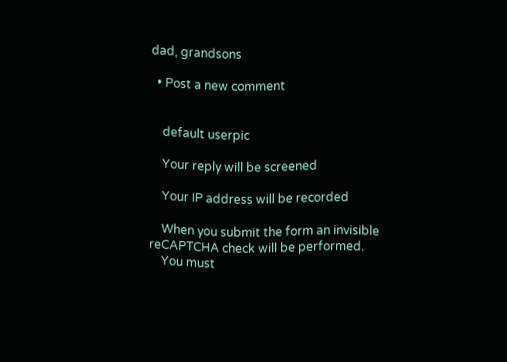dad, grandsons

  • Post a new comment


    default userpic

    Your reply will be screened

    Your IP address will be recorded

    When you submit the form an invisible reCAPTCHA check will be performed.
    You must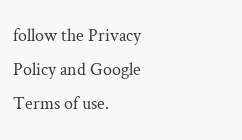follow the Privacy Policy and Google Terms of use.